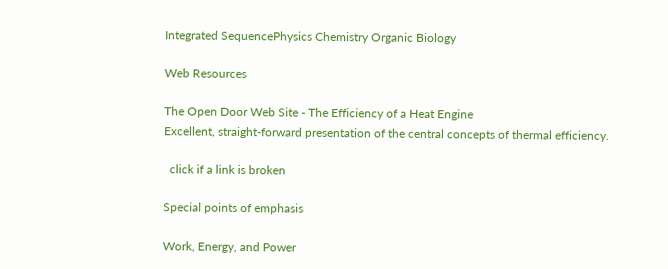Integrated SequencePhysics Chemistry Organic Biology

Web Resources

The Open Door Web Site - The Efficiency of a Heat Engine
Excellent, straight-forward presentation of the central concepts of thermal efficiency.

  click if a link is broken

Special points of emphasis

Work, Energy, and Power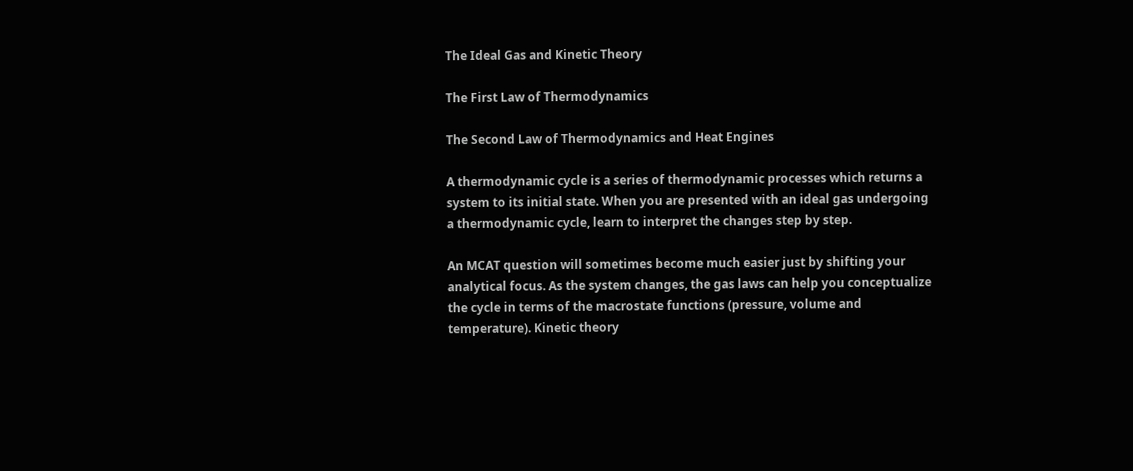The Ideal Gas and Kinetic Theory

The First Law of Thermodynamics

The Second Law of Thermodynamics and Heat Engines

A thermodynamic cycle is a series of thermodynamic processes which returns a system to its initial state. When you are presented with an ideal gas undergoing a thermodynamic cycle, learn to interpret the changes step by step.

An MCAT question will sometimes become much easier just by shifting your analytical focus. As the system changes, the gas laws can help you conceptualize the cycle in terms of the macrostate functions (pressure, volume and temperature). Kinetic theory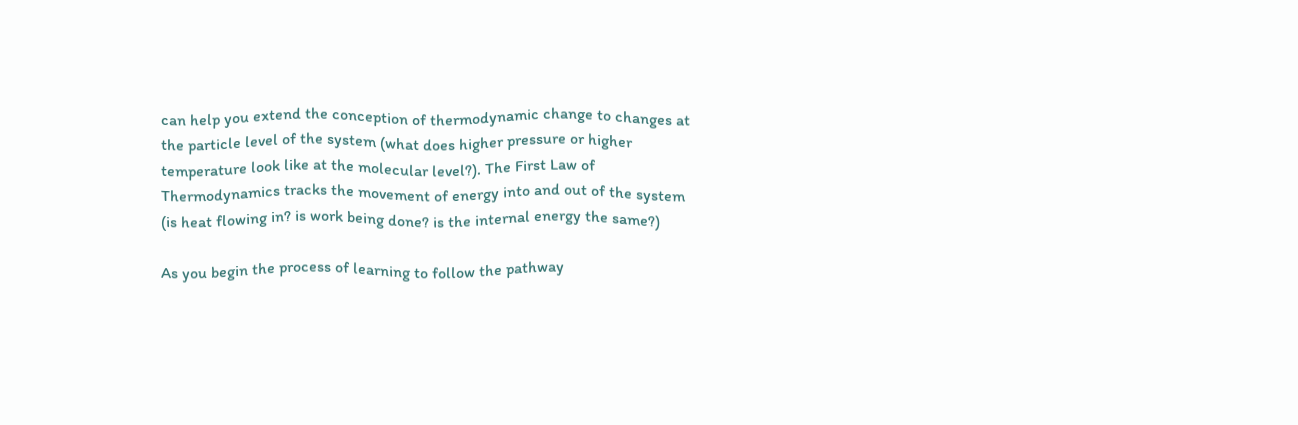can help you extend the conception of thermodynamic change to changes at the particle level of the system (what does higher pressure or higher temperature look like at the molecular level?). The First Law of Thermodynamics tracks the movement of energy into and out of the system (is heat flowing in? is work being done? is the internal energy the same?)

As you begin the process of learning to follow the pathway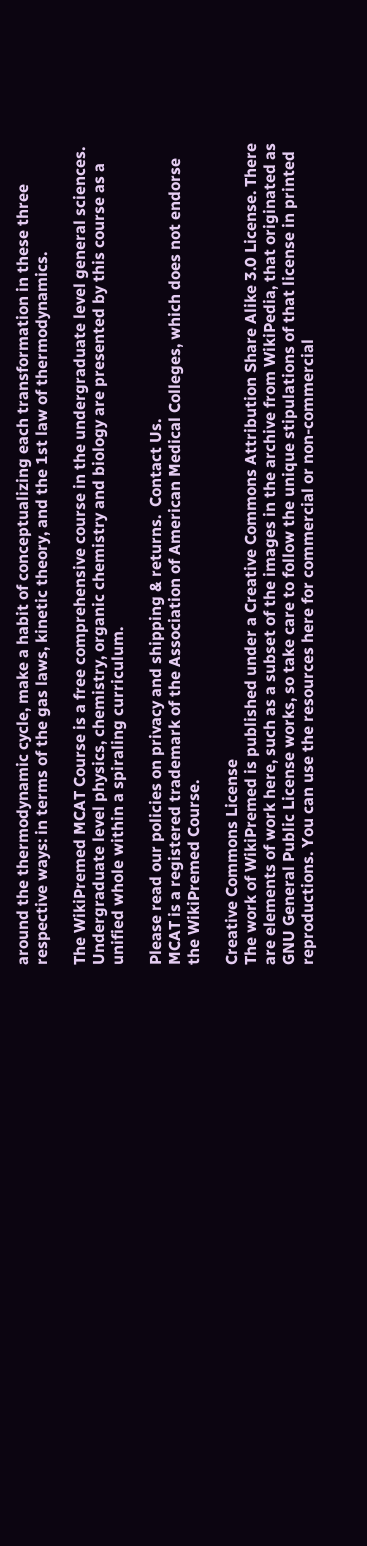around the thermodynamic cycle, make a habit of conceptualizing each transformation in these three respective ways: in terms of the gas laws, kinetic theory, and the 1st law of thermodynamics.

The WikiPremed MCAT Course is a free comprehensive course in the undergraduate level general sciences. Undergraduate level physics, chemistry, organic chemistry and biology are presented by this course as a unified whole within a spiraling curriculum.

Please read our policies on privacy and shipping & returns.  Contact Us.
MCAT is a registered trademark of the Association of American Medical Colleges, which does not endorse the WikiPremed Course.

Creative Commons License
The work of WikiPremed is published under a Creative Commons Attribution Share Alike 3.0 License. There are elements of work here, such as a subset of the images in the archive from WikiPedia, that originated as GNU General Public License works, so take care to follow the unique stipulations of that license in printed reproductions. You can use the resources here for commercial or non-commercial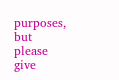purposes, but please give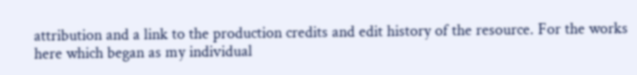attribution and a link to the production credits and edit history of the resource. For the works here which began as my individual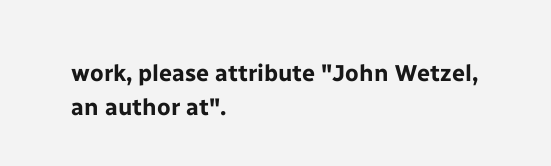work, please attribute "John Wetzel, an author at".